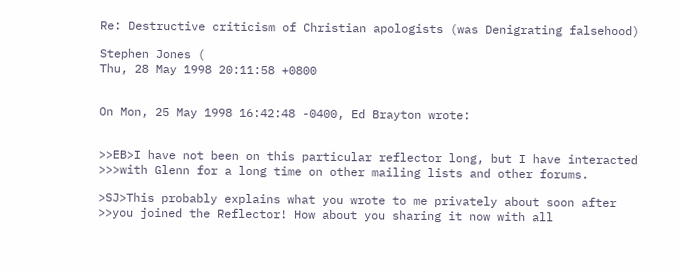Re: Destructive criticism of Christian apologists (was Denigrating falsehood)

Stephen Jones (
Thu, 28 May 1998 20:11:58 +0800


On Mon, 25 May 1998 16:42:48 -0400, Ed Brayton wrote:


>>EB>I have not been on this particular reflector long, but I have interacted
>>>with Glenn for a long time on other mailing lists and other forums.

>SJ>This probably explains what you wrote to me privately about soon after
>>you joined the Reflector! How about you sharing it now with all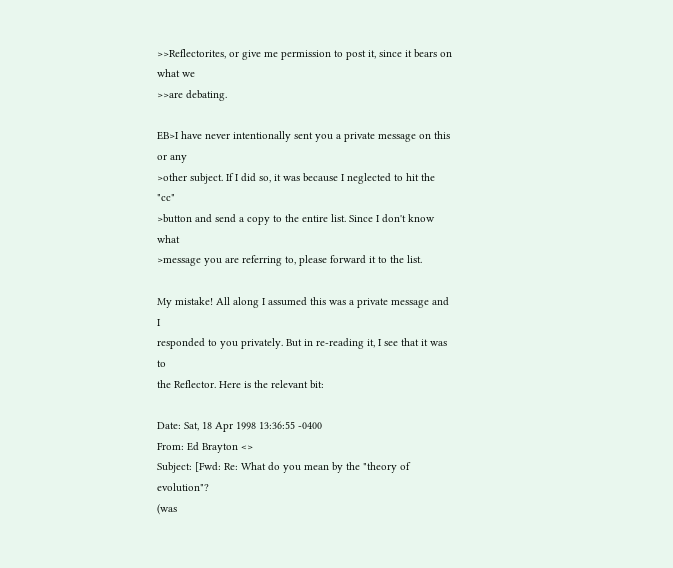>>Reflectorites, or give me permission to post it, since it bears on what we
>>are debating.

EB>I have never intentionally sent you a private message on this or any
>other subject. If I did so, it was because I neglected to hit the "cc"
>button and send a copy to the entire list. Since I don't know what
>message you are referring to, please forward it to the list.

My mistake! All along I assumed this was a private message and I
responded to you privately. But in re-reading it, I see that it was to
the Reflector. Here is the relevant bit:

Date: Sat, 18 Apr 1998 13:36:55 -0400
From: Ed Brayton <>
Subject: [Fwd: Re: What do you mean by the "theory of evolution"?
(was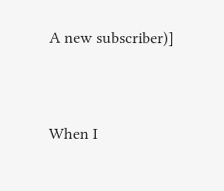A new subscriber)]


When I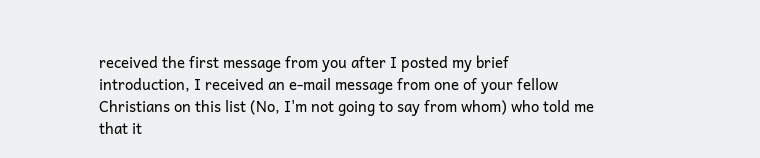received the first message from you after I posted my brief
introduction, I received an e-mail message from one of your fellow
Christians on this list (No, I'm not going to say from whom) who told me
that it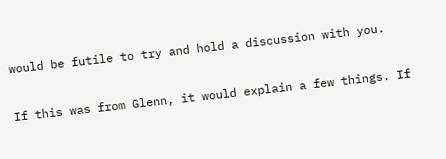would be futile to try and hold a discussion with you.

If this was from Glenn, it would explain a few things. If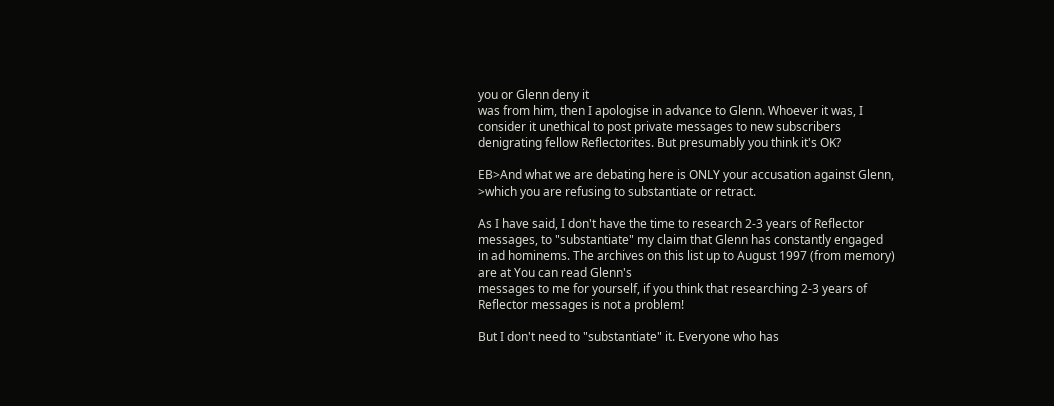you or Glenn deny it
was from him, then I apologise in advance to Glenn. Whoever it was, I
consider it unethical to post private messages to new subscribers
denigrating fellow Reflectorites. But presumably you think it's OK?

EB>And what we are debating here is ONLY your accusation against Glenn,
>which you are refusing to substantiate or retract.

As I have said, I don't have the time to research 2-3 years of Reflector
messages, to "substantiate" my claim that Glenn has constantly engaged
in ad hominems. The archives on this list up to August 1997 (from memory)
are at You can read Glenn's
messages to me for yourself, if you think that researching 2-3 years of
Reflector messages is not a problem!

But I don't need to "substantiate" it. Everyone who has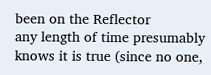been on the Reflector
any length of time presumably knows it is true (since no one,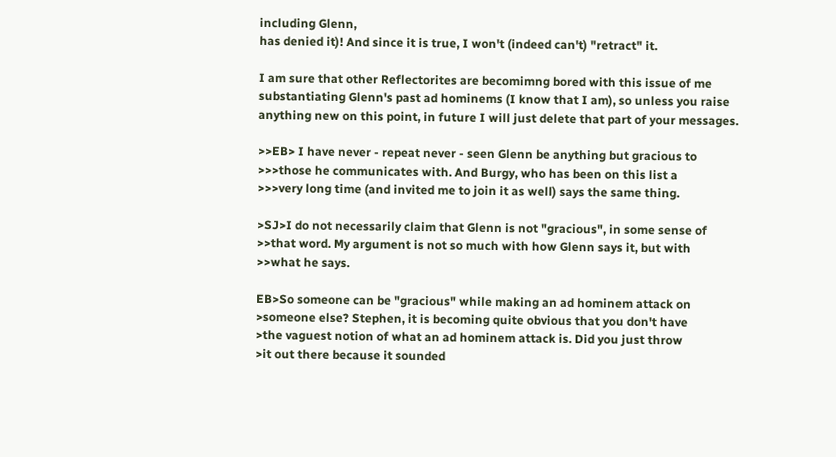including Glenn,
has denied it)! And since it is true, I won't (indeed can't) "retract" it.

I am sure that other Reflectorites are becomimng bored with this issue of me
substantiating Glenn's past ad hominems (I know that I am), so unless you raise
anything new on this point, in future I will just delete that part of your messages.

>>EB> I have never - repeat never - seen Glenn be anything but gracious to
>>>those he communicates with. And Burgy, who has been on this list a
>>>very long time (and invited me to join it as well) says the same thing.

>SJ>I do not necessarily claim that Glenn is not "gracious", in some sense of
>>that word. My argument is not so much with how Glenn says it, but with
>>what he says.

EB>So someone can be "gracious" while making an ad hominem attack on
>someone else? Stephen, it is becoming quite obvious that you don't have
>the vaguest notion of what an ad hominem attack is. Did you just throw
>it out there because it sounded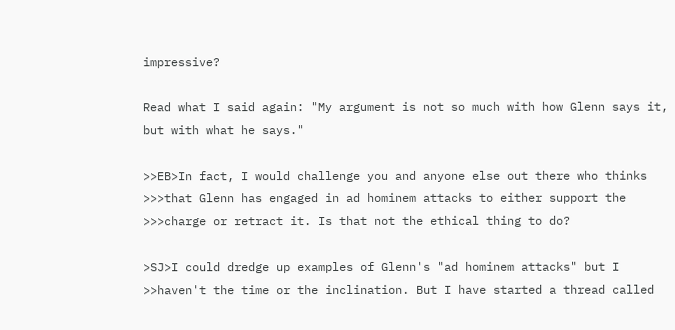impressive?

Read what I said again: "My argument is not so much with how Glenn says it,
but with what he says."

>>EB>In fact, I would challenge you and anyone else out there who thinks
>>>that Glenn has engaged in ad hominem attacks to either support the
>>>charge or retract it. Is that not the ethical thing to do?

>SJ>I could dredge up examples of Glenn's "ad hominem attacks" but I
>>haven't the time or the inclination. But I have started a thread called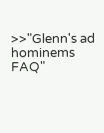>>"Glenn's ad hominems FAQ"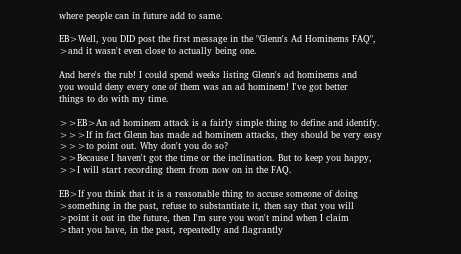where people can in future add to same.

EB>Well, you DID post the first message in the "Glenn's Ad Hominems FAQ",
>and it wasn't even close to actually being one.

And here's the rub! I could spend weeks listing Glenn's ad hominems and
you would deny every one of them was an ad hominem! I've got better
things to do with my time.

>>EB>An ad hominem attack is a fairly simple thing to define and identify.
>>>If in fact Glenn has made ad hominem attacks, they should be very easy
>>>to point out. Why don't you do so?
>>Because I haven't got the time or the inclination. But to keep you happy,
>>I will start recording them from now on in the FAQ.

EB>If you think that it is a reasonable thing to accuse someone of doing
>something in the past, refuse to substantiate it, then say that you will
>point it out in the future, then I'm sure you won't mind when I claim
>that you have, in the past, repeatedly and flagrantly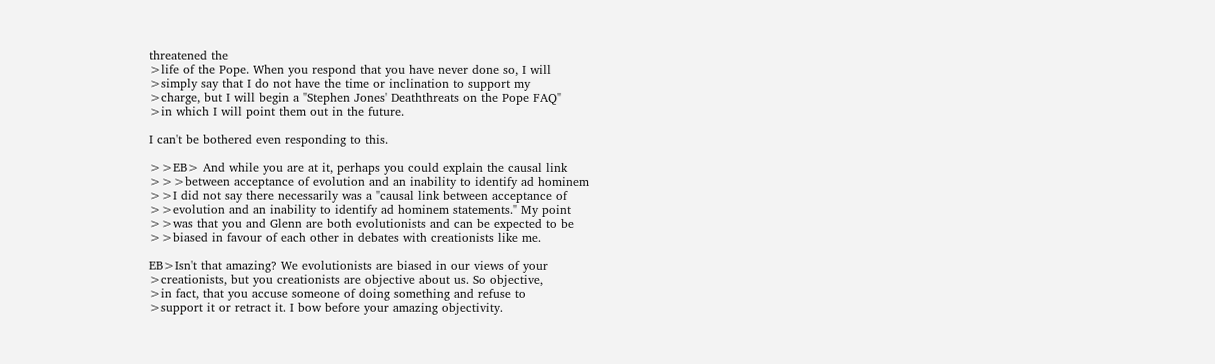threatened the
>life of the Pope. When you respond that you have never done so, I will
>simply say that I do not have the time or inclination to support my
>charge, but I will begin a "Stephen Jones' Deaththreats on the Pope FAQ"
>in which I will point them out in the future.

I can't be bothered even responding to this.

>>EB> And while you are at it, perhaps you could explain the causal link
>>>between acceptance of evolution and an inability to identify ad hominem
>>I did not say there necessarily was a "causal link between acceptance of
>>evolution and an inability to identify ad hominem statements." My point
>>was that you and Glenn are both evolutionists and can be expected to be
>>biased in favour of each other in debates with creationists like me.

EB>Isn't that amazing? We evolutionists are biased in our views of your
>creationists, but you creationists are objective about us. So objective,
>in fact, that you accuse someone of doing something and refuse to
>support it or retract it. I bow before your amazing objectivity.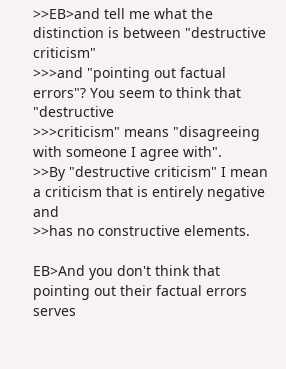>>EB>and tell me what the distinction is between "destructive criticism"
>>>and "pointing out factual errors"? You seem to think that "destructive
>>>criticism" means "disagreeing with someone I agree with".
>>By "destructive criticism" I mean a criticism that is entirely negative and
>>has no constructive elements.

EB>And you don't think that pointing out their factual errors serves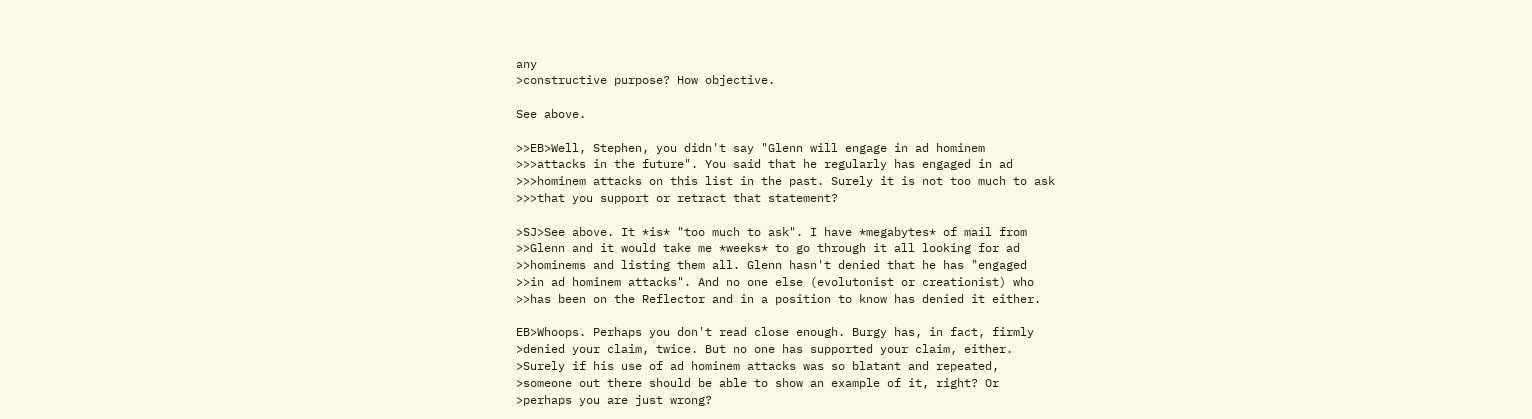any
>constructive purpose? How objective.

See above.

>>EB>Well, Stephen, you didn't say "Glenn will engage in ad hominem
>>>attacks in the future". You said that he regularly has engaged in ad
>>>hominem attacks on this list in the past. Surely it is not too much to ask
>>>that you support or retract that statement?

>SJ>See above. It *is* "too much to ask". I have *megabytes* of mail from
>>Glenn and it would take me *weeks* to go through it all looking for ad
>>hominems and listing them all. Glenn hasn't denied that he has "engaged
>>in ad hominem attacks". And no one else (evolutonist or creationist) who
>>has been on the Reflector and in a position to know has denied it either.

EB>Whoops. Perhaps you don't read close enough. Burgy has, in fact, firmly
>denied your claim, twice. But no one has supported your claim, either.
>Surely if his use of ad hominem attacks was so blatant and repeated,
>someone out there should be able to show an example of it, right? Or
>perhaps you are just wrong?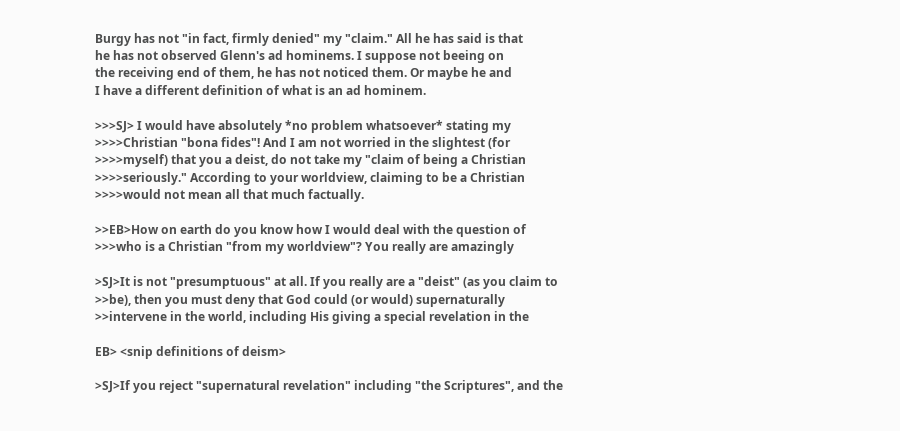Burgy has not "in fact, firmly denied" my "claim." All he has said is that
he has not observed Glenn's ad hominems. I suppose not beeing on
the receiving end of them, he has not noticed them. Or maybe he and
I have a different definition of what is an ad hominem.

>>>SJ> I would have absolutely *no problem whatsoever* stating my
>>>>Christian "bona fides"! And I am not worried in the slightest (for
>>>>myself) that you a deist, do not take my "claim of being a Christian
>>>>seriously." According to your worldview, claiming to be a Christian
>>>>would not mean all that much factually.

>>EB>How on earth do you know how I would deal with the question of
>>>who is a Christian "from my worldview"? You really are amazingly

>SJ>It is not "presumptuous" at all. If you really are a "deist" (as you claim to
>>be), then you must deny that God could (or would) supernaturally
>>intervene in the world, including His giving a special revelation in the

EB> <snip definitions of deism>

>SJ>If you reject "supernatural revelation" including "the Scriptures", and the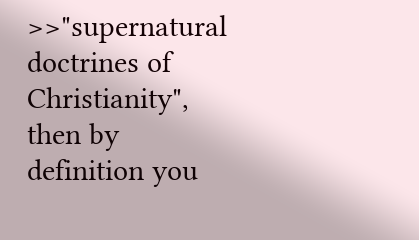>>"supernatural doctrines of Christianity", then by definition you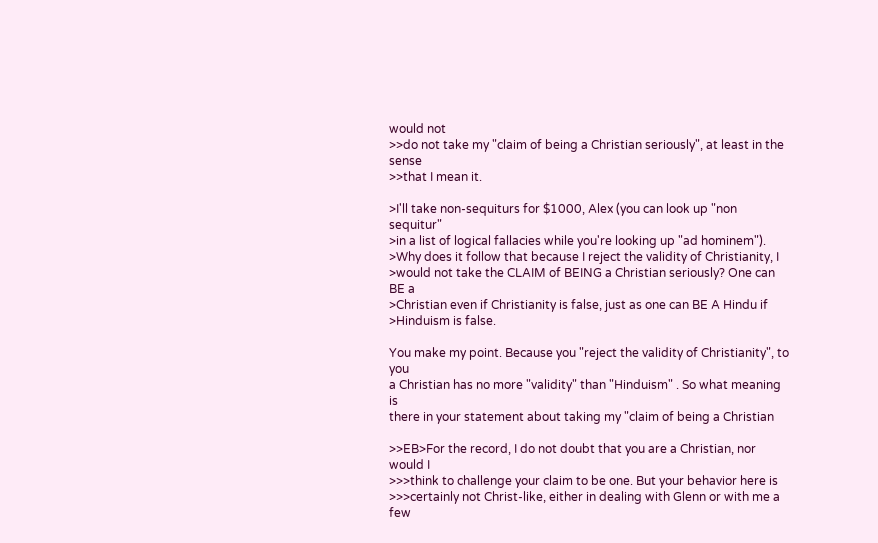would not
>>do not take my "claim of being a Christian seriously", at least in the sense
>>that I mean it.

>I'll take non-sequiturs for $1000, Alex (you can look up "non sequitur"
>in a list of logical fallacies while you're looking up "ad hominem").
>Why does it follow that because I reject the validity of Christianity, I
>would not take the CLAIM of BEING a Christian seriously? One can BE a
>Christian even if Christianity is false, just as one can BE A Hindu if
>Hinduism is false.

You make my point. Because you "reject the validity of Christianity", to you
a Christian has no more "validity" than "Hinduism" . So what meaning is
there in your statement about taking my "claim of being a Christian

>>EB>For the record, I do not doubt that you are a Christian, nor would I
>>>think to challenge your claim to be one. But your behavior here is
>>>certainly not Christ-like, either in dealing with Glenn or with me a few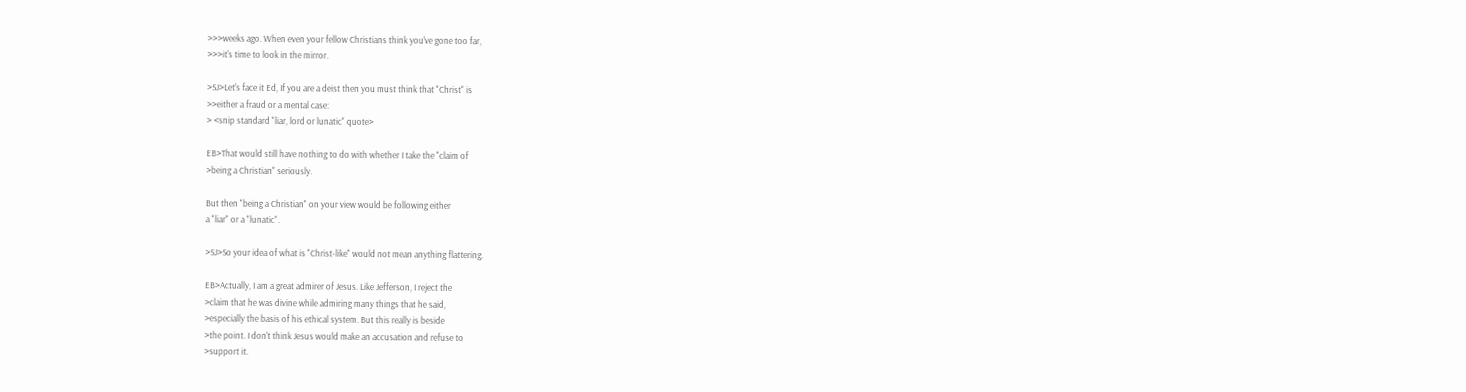>>>weeks ago. When even your fellow Christians think you've gone too far,
>>>it's time to look in the mirror.

>SJ>Let's face it Ed, If you are a deist then you must think that "Christ" is
>>either a fraud or a mental case:
> <snip standard "liar, lord or lunatic" quote>

EB>That would still have nothing to do with whether I take the "claim of
>being a Christian" seriously.

But then "being a Christian" on your view would be following either
a "liar" or a "lunatic".

>SJ>So your idea of what is "Christ-like" would not mean anything flattering.

EB>Actually, I am a great admirer of Jesus. Like Jefferson, I reject the
>claim that he was divine while admiring many things that he said,
>especially the basis of his ethical system. But this really is beside
>the point. I don't think Jesus would make an accusation and refuse to
>support it.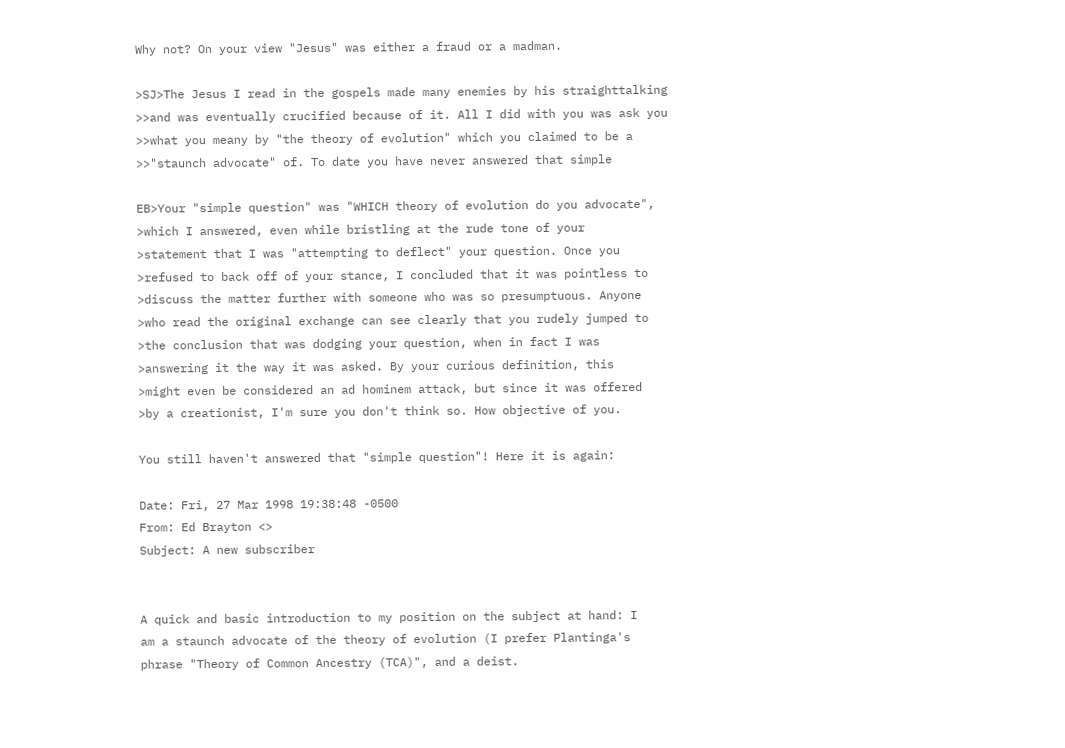Why not? On your view "Jesus" was either a fraud or a madman.

>SJ>The Jesus I read in the gospels made many enemies by his straighttalking
>>and was eventually crucified because of it. All I did with you was ask you
>>what you meany by "the theory of evolution" which you claimed to be a
>>"staunch advocate" of. To date you have never answered that simple

EB>Your "simple question" was "WHICH theory of evolution do you advocate",
>which I answered, even while bristling at the rude tone of your
>statement that I was "attempting to deflect" your question. Once you
>refused to back off of your stance, I concluded that it was pointless to
>discuss the matter further with someone who was so presumptuous. Anyone
>who read the original exchange can see clearly that you rudely jumped to
>the conclusion that was dodging your question, when in fact I was
>answering it the way it was asked. By your curious definition, this
>might even be considered an ad hominem attack, but since it was offered
>by a creationist, I'm sure you don't think so. How objective of you.

You still haven't answered that "simple question"! Here it is again:

Date: Fri, 27 Mar 1998 19:38:48 -0500
From: Ed Brayton <>
Subject: A new subscriber


A quick and basic introduction to my position on the subject at hand: I
am a staunch advocate of the theory of evolution (I prefer Plantinga's
phrase "Theory of Common Ancestry (TCA)", and a deist.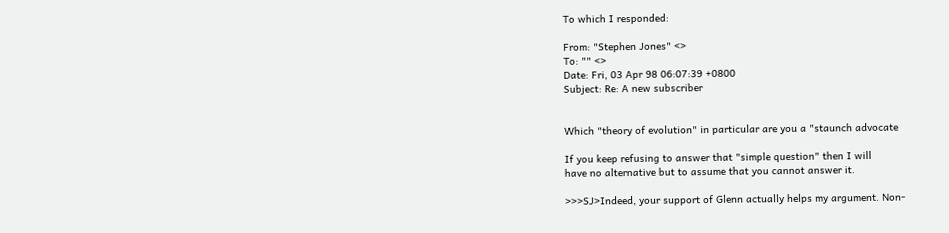To which I responded:

From: "Stephen Jones" <>
To: "" <>
Date: Fri, 03 Apr 98 06:07:39 +0800
Subject: Re: A new subscriber


Which "theory of evolution" in particular are you a "staunch advocate

If you keep refusing to answer that "simple question" then I will
have no alternative but to assume that you cannot answer it.

>>>SJ>Indeed, your support of Glenn actually helps my argument. Non-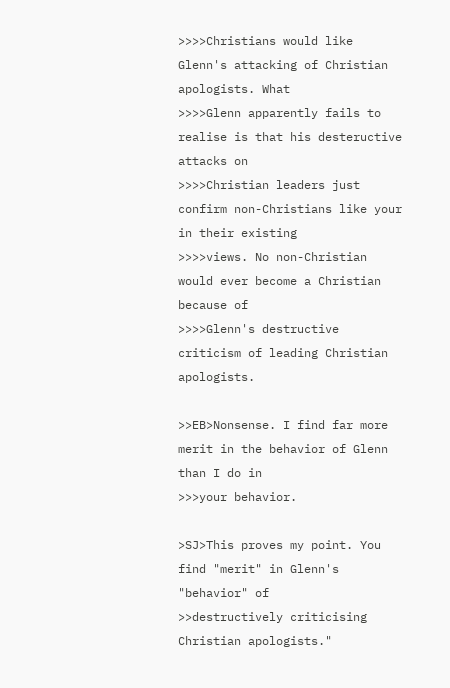>>>>Christians would like Glenn's attacking of Christian apologists. What
>>>>Glenn apparently fails to realise is that his desteructive attacks on
>>>>Christian leaders just confirm non-Christians like your in their existing
>>>>views. No non-Christian would ever become a Christian because of
>>>>Glenn's destructive criticism of leading Christian apologists.

>>EB>Nonsense. I find far more merit in the behavior of Glenn than I do in
>>>your behavior.

>SJ>This proves my point. You find "merit" in Glenn's "behavior" of
>>destructively criticising Christian apologists."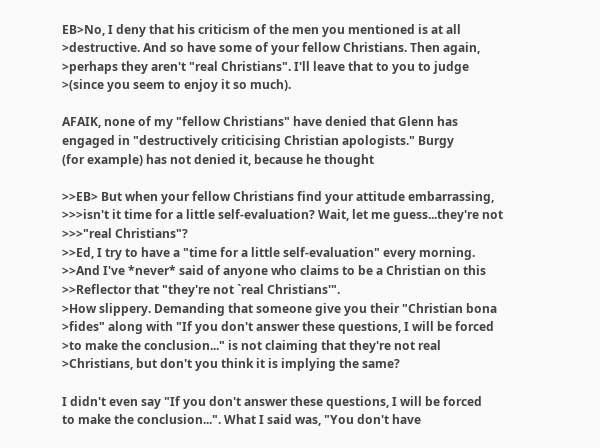EB>No, I deny that his criticism of the men you mentioned is at all
>destructive. And so have some of your fellow Christians. Then again,
>perhaps they aren't "real Christians". I'll leave that to you to judge
>(since you seem to enjoy it so much).

AFAIK, none of my "fellow Christians" have denied that Glenn has
engaged in "destructively criticising Christian apologists." Burgy
(for example) has not denied it, because he thought

>>EB> But when your fellow Christians find your attitude embarrassing,
>>>isn't it time for a little self-evaluation? Wait, let me guess...they're not
>>>"real Christians"?
>>Ed, I try to have a "time for a little self-evaluation" every morning.
>>And I've *never* said of anyone who claims to be a Christian on this
>>Reflector that "they're not `real Christians'".
>How slippery. Demanding that someone give you their "Christian bona
>fides" along with "If you don't answer these questions, I will be forced
>to make the conclusion..." is not claiming that they're not real
>Christians, but don't you think it is implying the same?

I didn't even say "If you don't answer these questions, I will be forced
to make the conclusion...". What I said was, "You don't have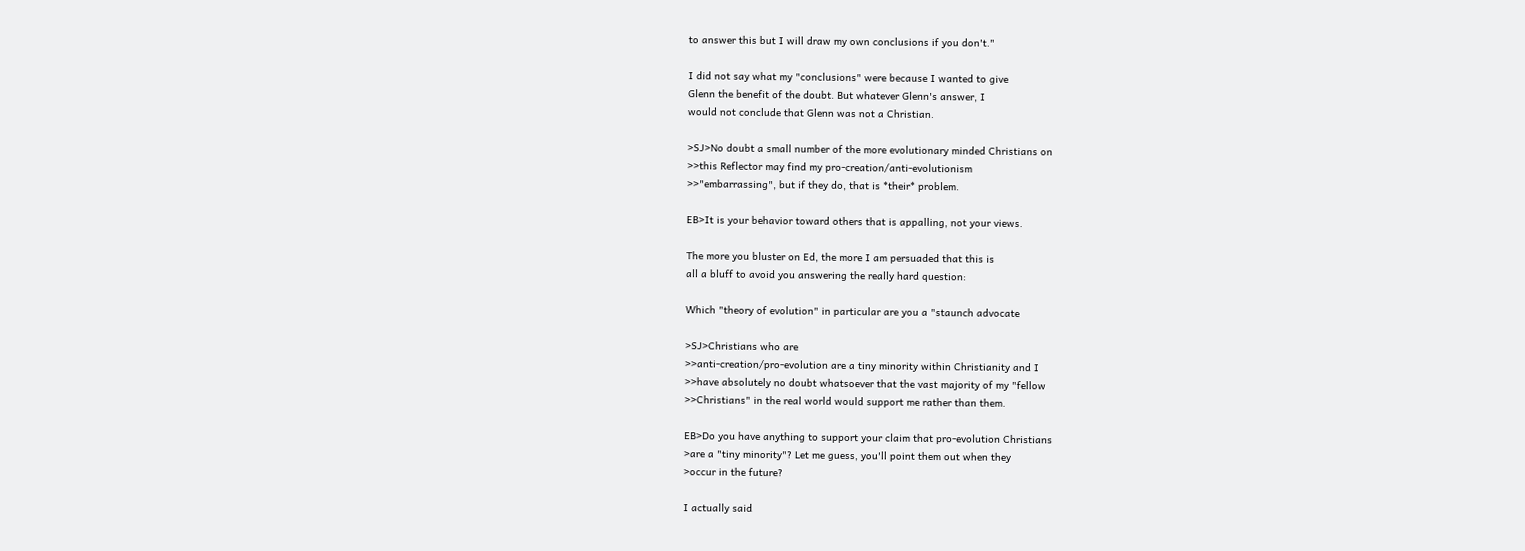to answer this but I will draw my own conclusions if you don't."

I did not say what my "conclusions" were because I wanted to give
Glenn the benefit of the doubt. But whatever Glenn's answer, I
would not conclude that Glenn was not a Christian.

>SJ>No doubt a small number of the more evolutionary minded Christians on
>>this Reflector may find my pro-creation/anti-evolutionism
>>"embarrassing", but if they do, that is *their* problem.

EB>It is your behavior toward others that is appalling, not your views.

The more you bluster on Ed, the more I am persuaded that this is
all a bluff to avoid you answering the really hard question:

Which "theory of evolution" in particular are you a "staunch advocate

>SJ>Christians who are
>>anti-creation/pro-evolution are a tiny minority within Christianity and I
>>have absolutely no doubt whatsoever that the vast majority of my "fellow
>>Christians" in the real world would support me rather than them.

EB>Do you have anything to support your claim that pro-evolution Christians
>are a "tiny minority"? Let me guess, you'll point them out when they
>occur in the future?

I actually said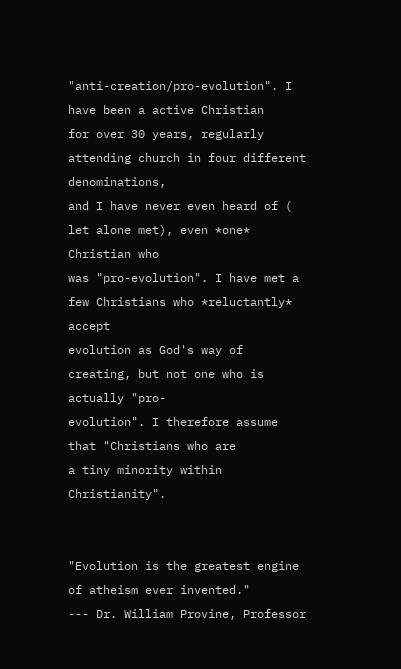"anti-creation/pro-evolution". I have been a active Christian
for over 30 years, regularly attending church in four different denominations,
and I have never even heard of ( let alone met), even *one* Christian who
was "pro-evolution". I have met a few Christians who *reluctantly* accept
evolution as God's way of creating, but not one who is actually "pro-
evolution". I therefore assume that "Christians who are
a tiny minority within Christianity".


"Evolution is the greatest engine of atheism ever invented."
--- Dr. William Provine, Professor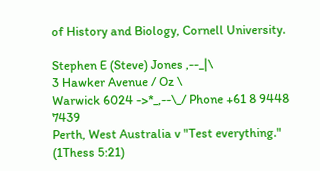of History and Biology, Cornell University.

Stephen E (Steve) Jones ,--_|\
3 Hawker Avenue / Oz \
Warwick 6024 ->*_,--\_/ Phone +61 8 9448 7439
Perth, West Australia v "Test everything." (1Thess 5:21)